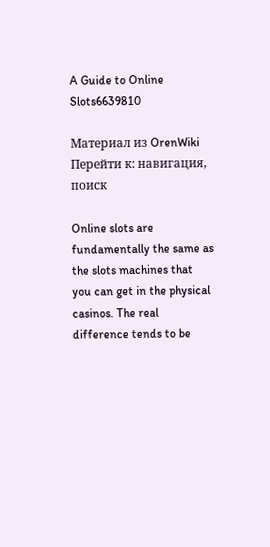A Guide to Online Slots6639810

Материал из OrenWiki
Перейти к: навигация, поиск

Online slots are fundamentally the same as the slots machines that you can get in the physical casinos. The real difference tends to be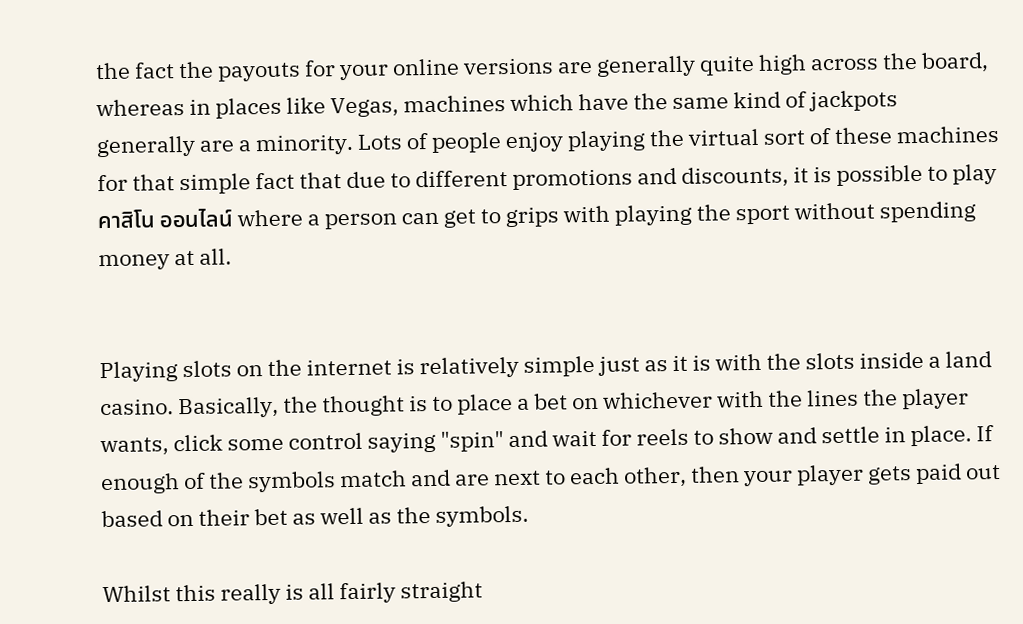the fact the payouts for your online versions are generally quite high across the board, whereas in places like Vegas, machines which have the same kind of jackpots generally are a minority. Lots of people enjoy playing the virtual sort of these machines for that simple fact that due to different promotions and discounts, it is possible to play คาสิโน ออนไลน์ where a person can get to grips with playing the sport without spending money at all.


Playing slots on the internet is relatively simple just as it is with the slots inside a land casino. Basically, the thought is to place a bet on whichever with the lines the player wants, click some control saying "spin" and wait for reels to show and settle in place. If enough of the symbols match and are next to each other, then your player gets paid out based on their bet as well as the symbols.

Whilst this really is all fairly straight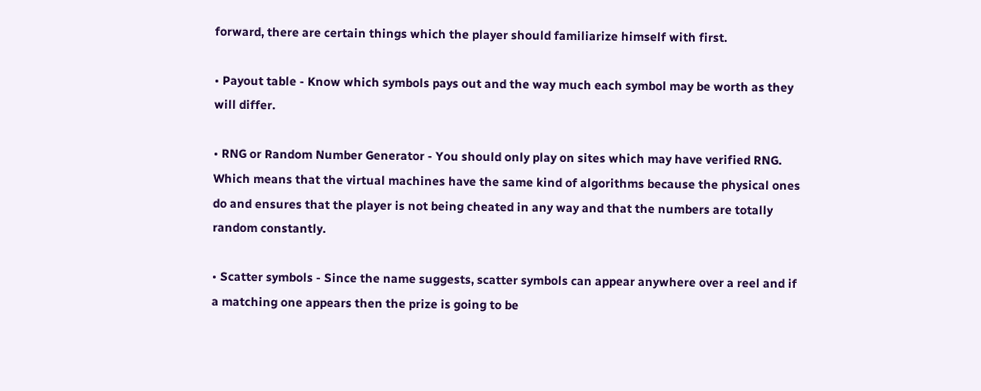forward, there are certain things which the player should familiarize himself with first.

• Payout table - Know which symbols pays out and the way much each symbol may be worth as they will differ.

• RNG or Random Number Generator - You should only play on sites which may have verified RNG. Which means that the virtual machines have the same kind of algorithms because the physical ones do and ensures that the player is not being cheated in any way and that the numbers are totally random constantly.

• Scatter symbols - Since the name suggests, scatter symbols can appear anywhere over a reel and if a matching one appears then the prize is going to be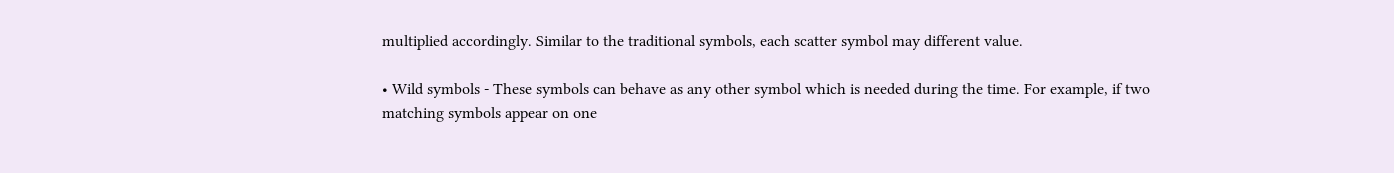multiplied accordingly. Similar to the traditional symbols, each scatter symbol may different value.

• Wild symbols - These symbols can behave as any other symbol which is needed during the time. For example, if two matching symbols appear on one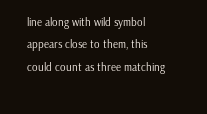line along with wild symbol appears close to them, this could count as three matching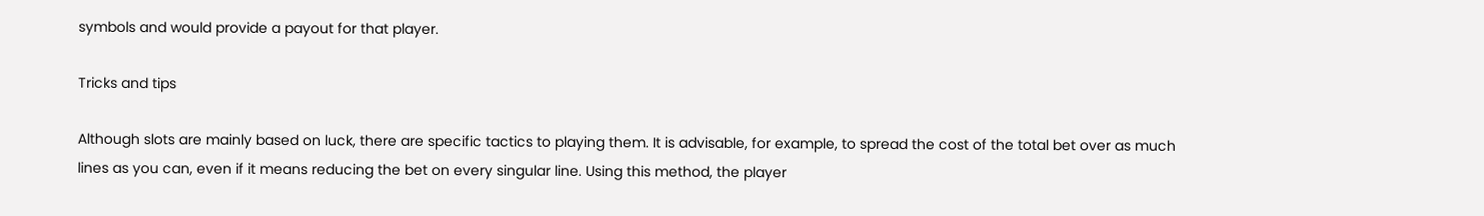symbols and would provide a payout for that player.

Tricks and tips

Although slots are mainly based on luck, there are specific tactics to playing them. It is advisable, for example, to spread the cost of the total bet over as much lines as you can, even if it means reducing the bet on every singular line. Using this method, the player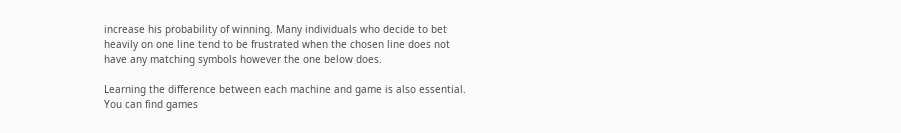increase his probability of winning. Many individuals who decide to bet heavily on one line tend to be frustrated when the chosen line does not have any matching symbols however the one below does.

Learning the difference between each machine and game is also essential. You can find games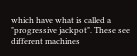which have what is called a "progressive jackpot". These see different machines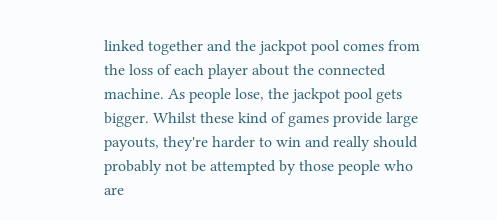linked together and the jackpot pool comes from the loss of each player about the connected machine. As people lose, the jackpot pool gets bigger. Whilst these kind of games provide large payouts, they're harder to win and really should probably not be attempted by those people who are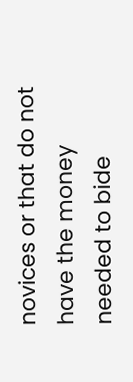novices or that do not have the money needed to bide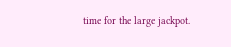time for the large jackpot.